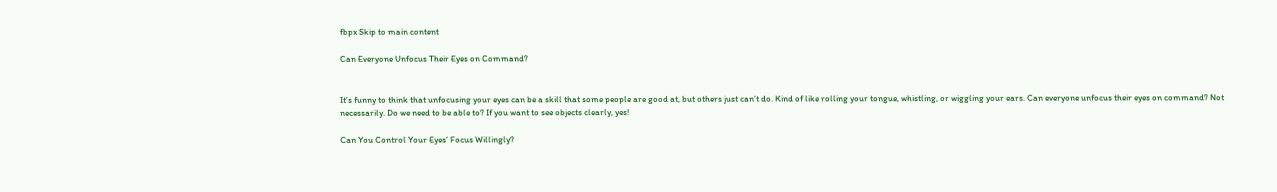fbpx Skip to main content

Can Everyone Unfocus Their Eyes on Command?


It’s funny to think that unfocusing your eyes can be a skill that some people are good at, but others just can’t do. Kind of like rolling your tongue, whistling, or wiggling your ears. Can everyone unfocus their eyes on command? Not necessarily. Do we need to be able to? If you want to see objects clearly, yes!

Can You Control Your Eyes’ Focus Willingly?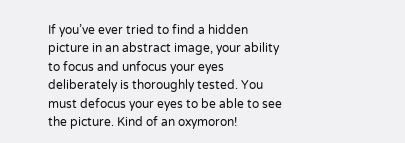If you’ve ever tried to find a hidden picture in an abstract image, your ability to focus and unfocus your eyes deliberately is thoroughly tested. You must defocus your eyes to be able to see the picture. Kind of an oxymoron!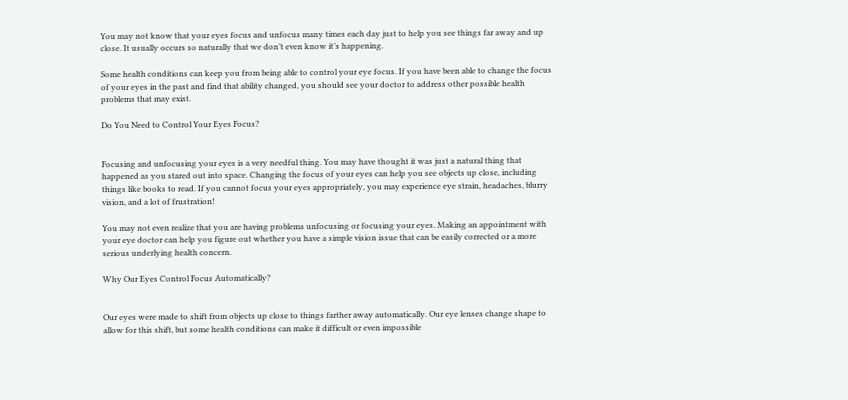You may not know that your eyes focus and unfocus many times each day just to help you see things far away and up close. It usually occurs so naturally that we don’t even know it’s happening.

Some health conditions can keep you from being able to control your eye focus. If you have been able to change the focus of your eyes in the past and find that ability changed, you should see your doctor to address other possible health problems that may exist.

Do You Need to Control Your Eyes Focus?


Focusing and unfocusing your eyes is a very needful thing. You may have thought it was just a natural thing that happened as you stared out into space. Changing the focus of your eyes can help you see objects up close, including things like books to read. If you cannot focus your eyes appropriately, you may experience eye strain, headaches, blurry vision, and a lot of frustration!

You may not even realize that you are having problems unfocusing or focusing your eyes. Making an appointment with your eye doctor can help you figure out whether you have a simple vision issue that can be easily corrected or a more serious underlying health concern.

Why Our Eyes Control Focus Automatically?


Our eyes were made to shift from objects up close to things farther away automatically. Our eye lenses change shape to allow for this shift, but some health conditions can make it difficult or even impossible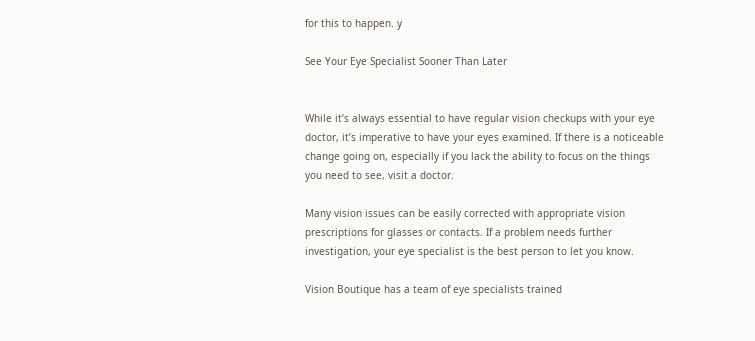for this to happen. y

See Your Eye Specialist Sooner Than Later


While it’s always essential to have regular vision checkups with your eye doctor, it’s imperative to have your eyes examined. If there is a noticeable change going on, especially if you lack the ability to focus on the things you need to see, visit a doctor.

Many vision issues can be easily corrected with appropriate vision prescriptions for glasses or contacts. If a problem needs further investigation, your eye specialist is the best person to let you know.

Vision Boutique has a team of eye specialists trained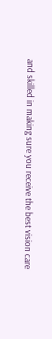and skilled in making sure you receive the best vision care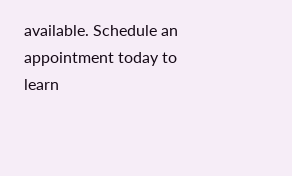available. Schedule an appointment today to learn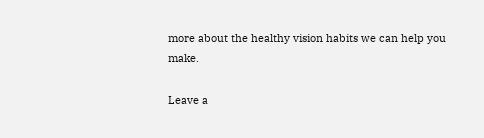more about the healthy vision habits we can help you make.

Leave a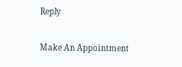Reply

Make An Appointment